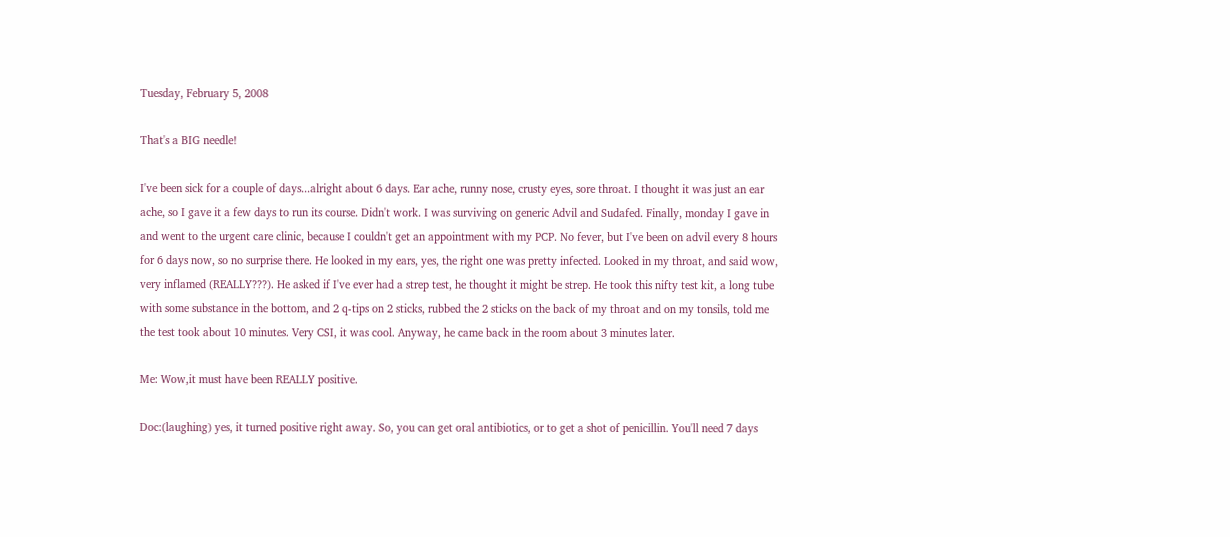Tuesday, February 5, 2008

That's a BIG needle!

I've been sick for a couple of days...alright about 6 days. Ear ache, runny nose, crusty eyes, sore throat. I thought it was just an ear ache, so I gave it a few days to run its course. Didn't work. I was surviving on generic Advil and Sudafed. Finally, monday I gave in and went to the urgent care clinic, because I couldn't get an appointment with my PCP. No fever, but I've been on advil every 8 hours for 6 days now, so no surprise there. He looked in my ears, yes, the right one was pretty infected. Looked in my throat, and said wow, very inflamed (REALLY???). He asked if I've ever had a strep test, he thought it might be strep. He took this nifty test kit, a long tube with some substance in the bottom, and 2 q-tips on 2 sticks, rubbed the 2 sticks on the back of my throat and on my tonsils, told me the test took about 10 minutes. Very CSI, it was cool. Anyway, he came back in the room about 3 minutes later.

Me: Wow,it must have been REALLY positive.

Doc:(laughing) yes, it turned positive right away. So, you can get oral antibiotics, or to get a shot of penicillin. You'll need 7 days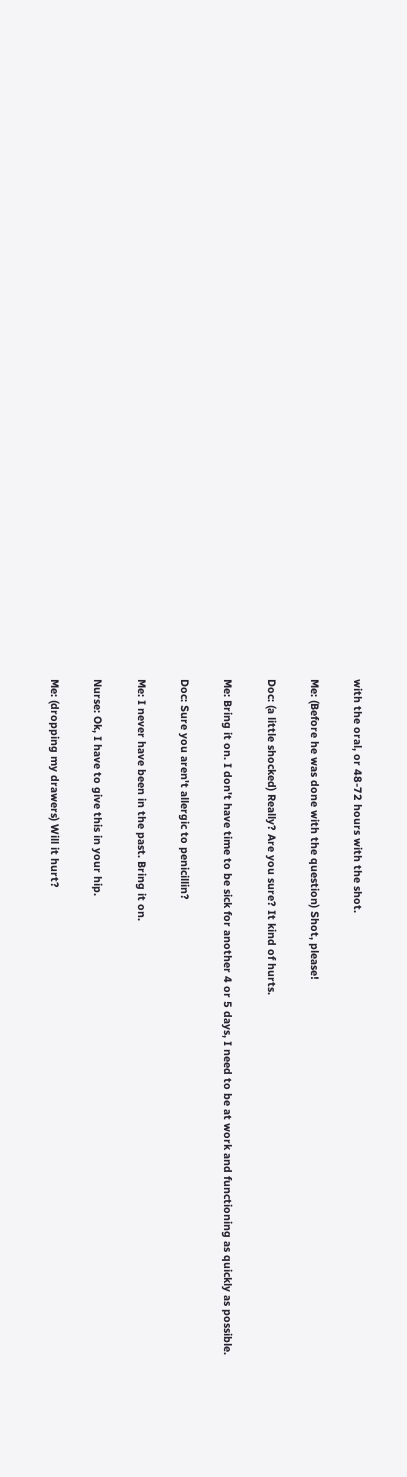with the oral, or 48-72 hours with the shot.

Me: (Before he was done with the question) Shot, please!

Doc: (a little shocked) Really? Are you sure? It kind of hurts.

Me: Bring it on. I don't have time to be sick for another 4 or 5 days, I need to be at work and functioning as quickly as possible.

Doc: Sure you aren't allergic to penicillin?

Me: I never have been in the past. Bring it on.

Nurse: Ok, I have to give this in your hip.

Me: (dropping my drawers) Will it hurt?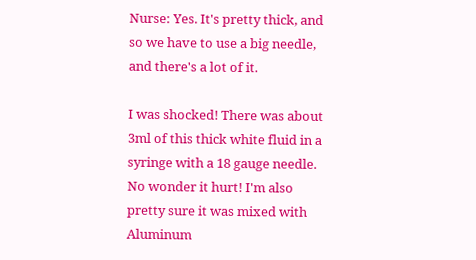Nurse: Yes. It's pretty thick, and so we have to use a big needle, and there's a lot of it.

I was shocked! There was about 3ml of this thick white fluid in a syringe with a 18 gauge needle. No wonder it hurt! I'm also pretty sure it was mixed with Aluminum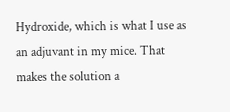Hydroxide, which is what I use as an adjuvant in my mice. That makes the solution a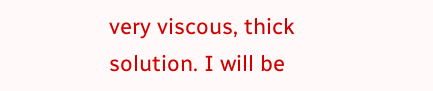very viscous, thick solution. I will be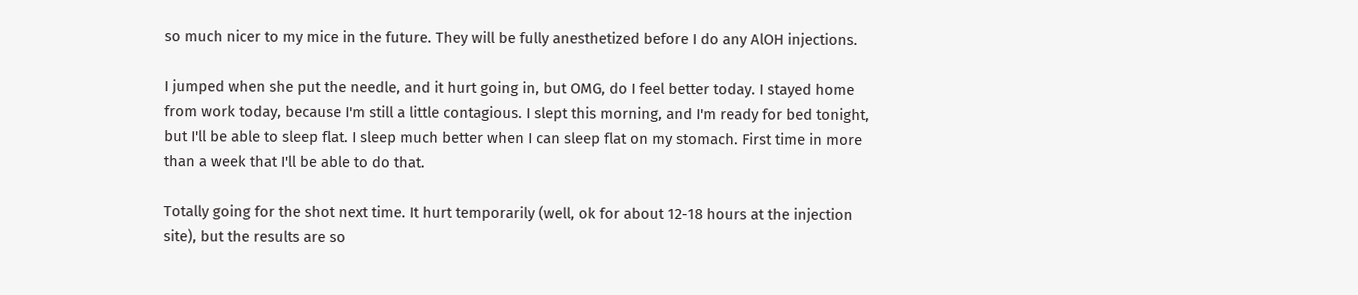so much nicer to my mice in the future. They will be fully anesthetized before I do any AlOH injections.

I jumped when she put the needle, and it hurt going in, but OMG, do I feel better today. I stayed home from work today, because I'm still a little contagious. I slept this morning, and I'm ready for bed tonight, but I'll be able to sleep flat. I sleep much better when I can sleep flat on my stomach. First time in more than a week that I'll be able to do that.

Totally going for the shot next time. It hurt temporarily (well, ok for about 12-18 hours at the injection site), but the results are so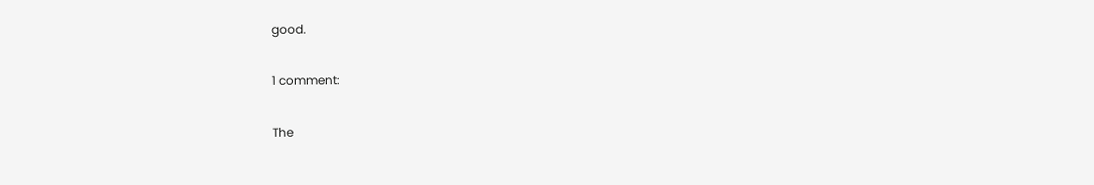good.

1 comment:

The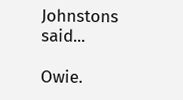Johnstons said...

Owie.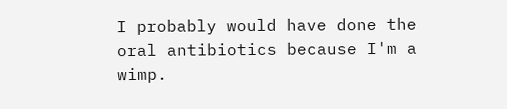I probably would have done the oral antibiotics because I'm a wimp.